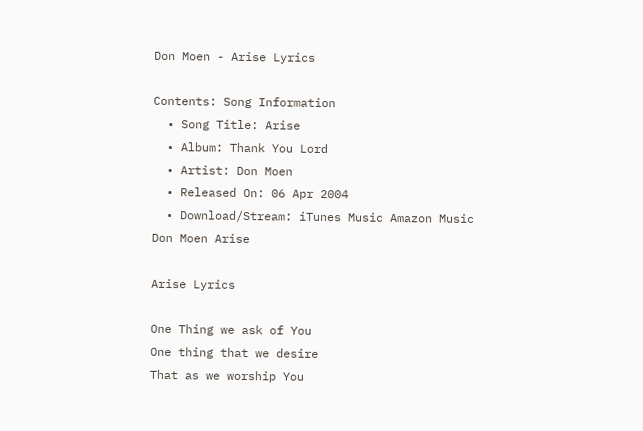Don Moen - Arise Lyrics

Contents: Song Information
  • Song Title: Arise
  • Album: Thank You Lord
  • Artist: Don Moen
  • Released On: 06 Apr 2004
  • Download/Stream: iTunes Music Amazon Music
Don Moen Arise

Arise Lyrics

One Thing we ask of You
One thing that we desire
That as we worship You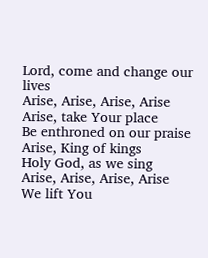Lord, come and change our lives
Arise, Arise, Arise, Arise
Arise, take Your place
Be enthroned on our praise
Arise, King of kings
Holy God, as we sing
Arise, Arise, Arise, Arise
We lift You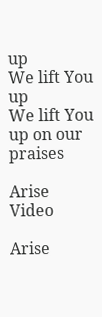up
We lift You up
We lift You up on our praises

Arise Video

Arise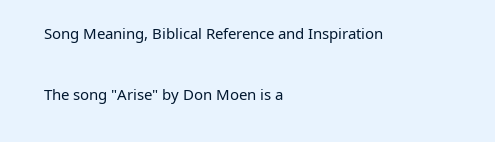Song Meaning, Biblical Reference and Inspiration

The song "Arise" by Don Moen is a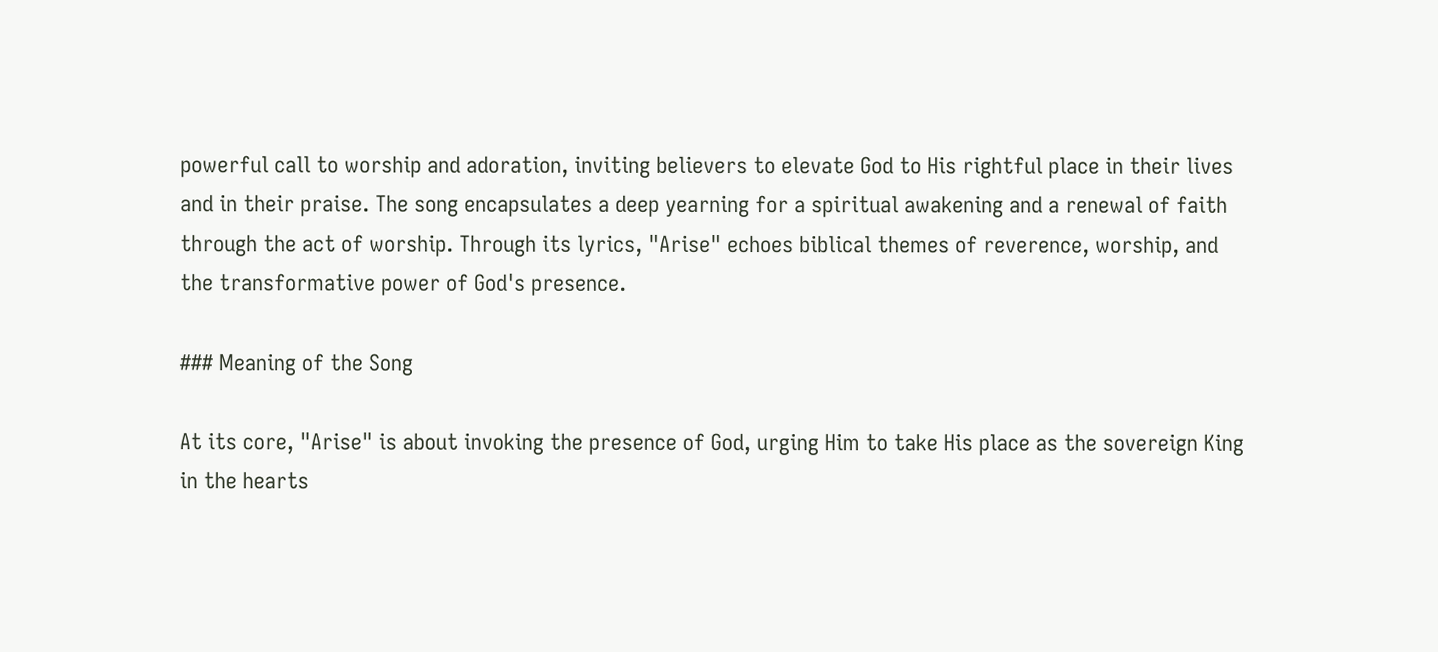powerful call to worship and adoration, inviting believers to elevate God to His rightful place in their lives and in their praise. The song encapsulates a deep yearning for a spiritual awakening and a renewal of faith through the act of worship. Through its lyrics, "Arise" echoes biblical themes of reverence, worship, and the transformative power of God's presence.

### Meaning of the Song

At its core, "Arise" is about invoking the presence of God, urging Him to take His place as the sovereign King in the hearts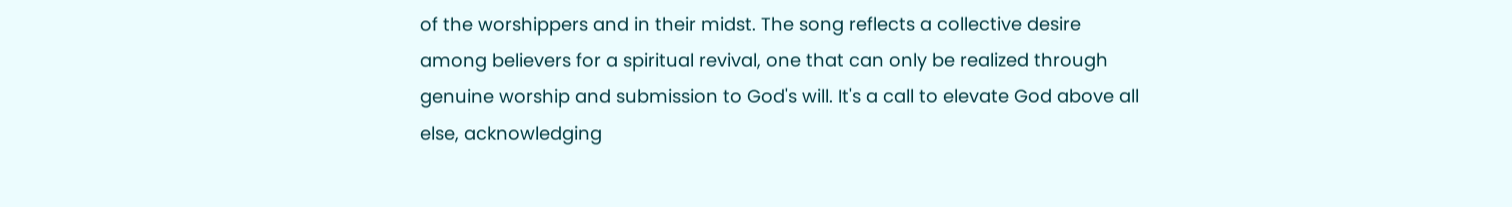of the worshippers and in their midst. The song reflects a collective desire among believers for a spiritual revival, one that can only be realized through genuine worship and submission to God's will. It's a call to elevate God above all else, acknowledging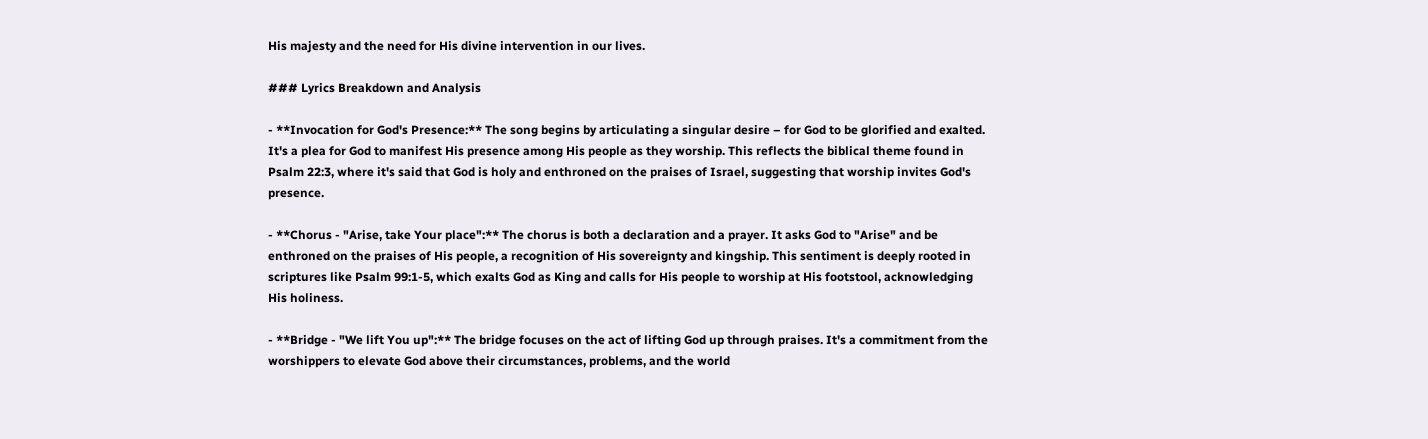His majesty and the need for His divine intervention in our lives.

### Lyrics Breakdown and Analysis

- **Invocation for God's Presence:** The song begins by articulating a singular desire – for God to be glorified and exalted. It's a plea for God to manifest His presence among His people as they worship. This reflects the biblical theme found in Psalm 22:3, where it's said that God is holy and enthroned on the praises of Israel, suggesting that worship invites God's presence.

- **Chorus - "Arise, take Your place":** The chorus is both a declaration and a prayer. It asks God to "Arise" and be enthroned on the praises of His people, a recognition of His sovereignty and kingship. This sentiment is deeply rooted in scriptures like Psalm 99:1-5, which exalts God as King and calls for His people to worship at His footstool, acknowledging His holiness.

- **Bridge - "We lift You up":** The bridge focuses on the act of lifting God up through praises. It's a commitment from the worshippers to elevate God above their circumstances, problems, and the world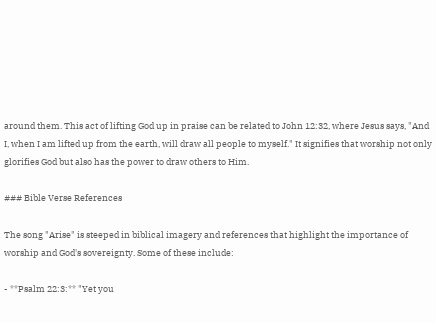around them. This act of lifting God up in praise can be related to John 12:32, where Jesus says, "And I, when I am lifted up from the earth, will draw all people to myself." It signifies that worship not only glorifies God but also has the power to draw others to Him.

### Bible Verse References

The song "Arise" is steeped in biblical imagery and references that highlight the importance of worship and God's sovereignty. Some of these include:

- **Psalm 22:3:** "Yet you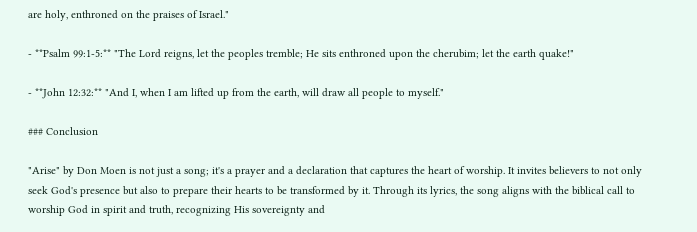are holy, enthroned on the praises of Israel."

- **Psalm 99:1-5:** "The Lord reigns, let the peoples tremble; He sits enthroned upon the cherubim; let the earth quake!"

- **John 12:32:** "And I, when I am lifted up from the earth, will draw all people to myself."

### Conclusion

"Arise" by Don Moen is not just a song; it's a prayer and a declaration that captures the heart of worship. It invites believers to not only seek God's presence but also to prepare their hearts to be transformed by it. Through its lyrics, the song aligns with the biblical call to worship God in spirit and truth, recognizing His sovereignty and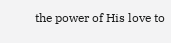the power of His love to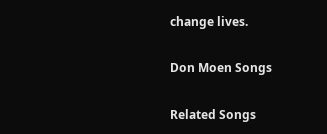change lives.

Don Moen Songs

Related Songs